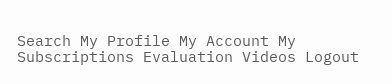Search My Profile My Account My Subscriptions Evaluation Videos Logout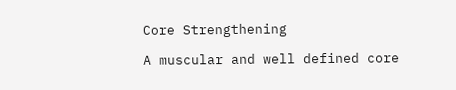Core Strengthening

A muscular and well defined core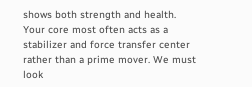shows both strength and health. Your core most often acts as a stabilizer and force transfer center rather than a prime mover. We must look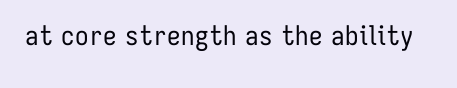at core strength as the ability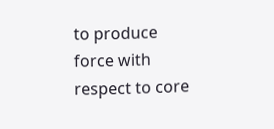to produce force with respect to core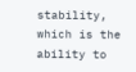stability, which is the ability to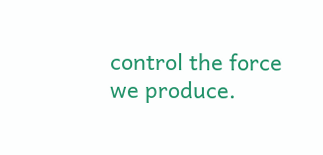control the force we produce.